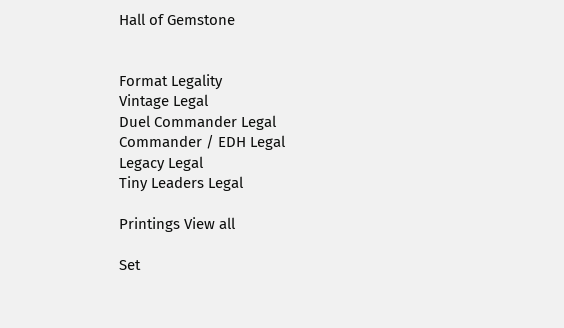Hall of Gemstone


Format Legality
Vintage Legal
Duel Commander Legal
Commander / EDH Legal
Legacy Legal
Tiny Leaders Legal

Printings View all

Set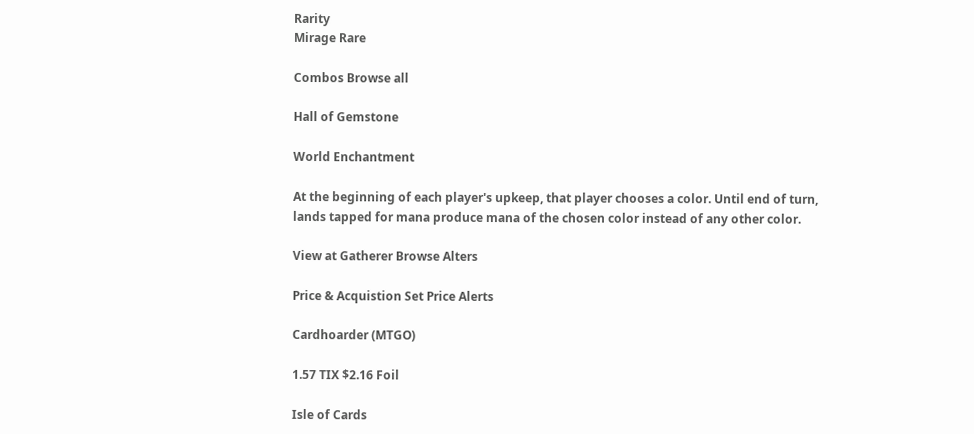Rarity
Mirage Rare

Combos Browse all

Hall of Gemstone

World Enchantment

At the beginning of each player's upkeep, that player chooses a color. Until end of turn, lands tapped for mana produce mana of the chosen color instead of any other color.

View at Gatherer Browse Alters

Price & Acquistion Set Price Alerts

Cardhoarder (MTGO)

1.57 TIX $2.16 Foil

Isle of Cards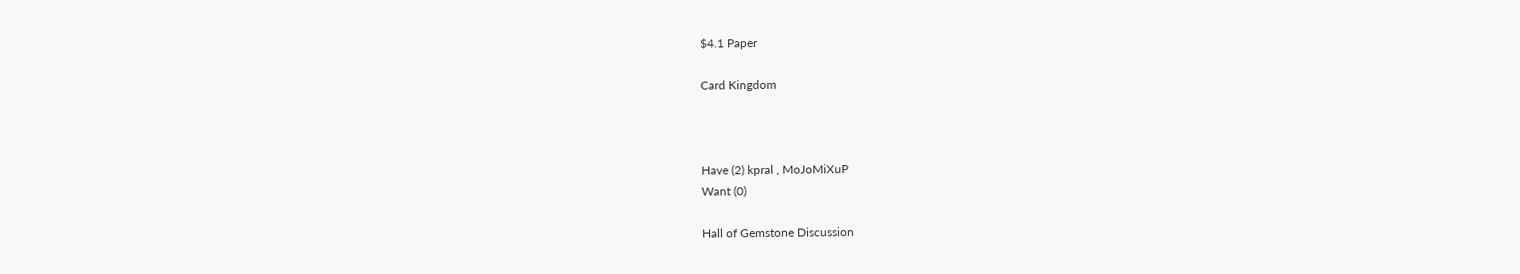$4.1 Paper

Card Kingdom



Have (2) kpral , MoJoMiXuP
Want (0)

Hall of Gemstone Discussion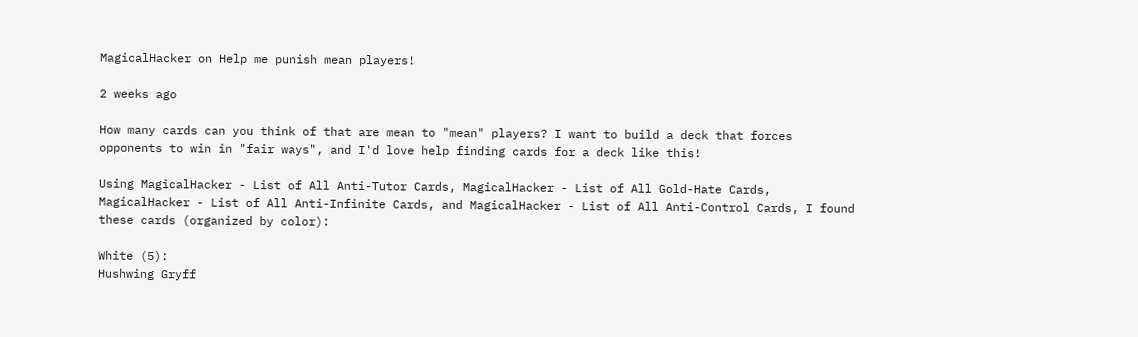MagicalHacker on Help me punish mean players!

2 weeks ago

How many cards can you think of that are mean to "mean" players? I want to build a deck that forces opponents to win in "fair ways", and I'd love help finding cards for a deck like this!

Using MagicalHacker - List of All Anti-Tutor Cards, MagicalHacker - List of All Gold-Hate Cards, MagicalHacker - List of All Anti-Infinite Cards, and MagicalHacker - List of All Anti-Control Cards, I found these cards (organized by color):

White (5):
Hushwing Gryff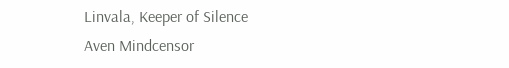Linvala, Keeper of Silence
Aven Mindcensor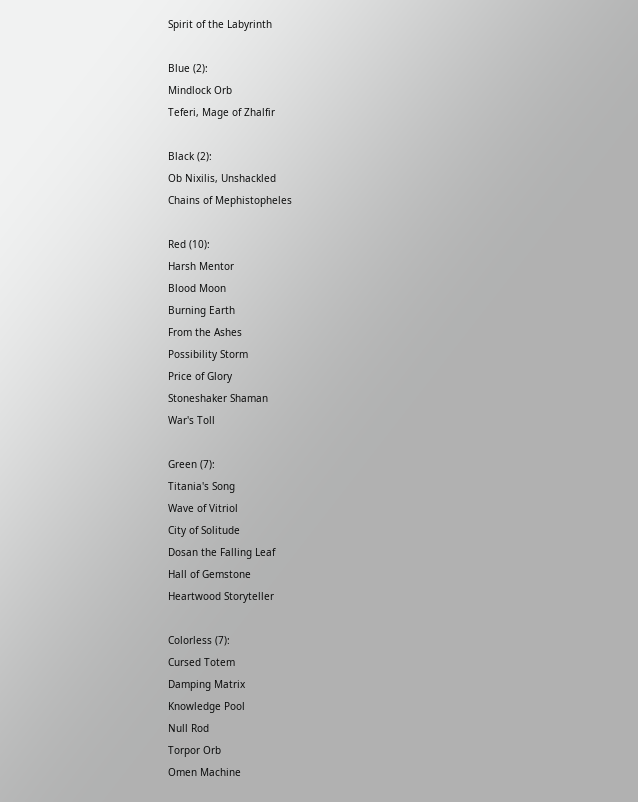Spirit of the Labyrinth

Blue (2):
Mindlock Orb
Teferi, Mage of Zhalfir

Black (2):
Ob Nixilis, Unshackled
Chains of Mephistopheles

Red (10):
Harsh Mentor
Blood Moon
Burning Earth
From the Ashes
Possibility Storm
Price of Glory
Stoneshaker Shaman
War's Toll

Green (7):
Titania's Song
Wave of Vitriol
City of Solitude
Dosan the Falling Leaf
Hall of Gemstone
Heartwood Storyteller

Colorless (7):
Cursed Totem
Damping Matrix
Knowledge Pool
Null Rod
Torpor Orb
Omen Machine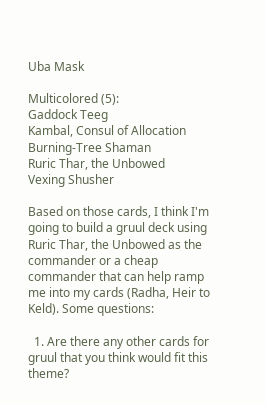Uba Mask

Multicolored (5):
Gaddock Teeg
Kambal, Consul of Allocation
Burning-Tree Shaman
Ruric Thar, the Unbowed
Vexing Shusher

Based on those cards, I think I'm going to build a gruul deck using Ruric Thar, the Unbowed as the commander or a cheap commander that can help ramp me into my cards (Radha, Heir to Keld). Some questions:

  1. Are there any other cards for gruul that you think would fit this theme?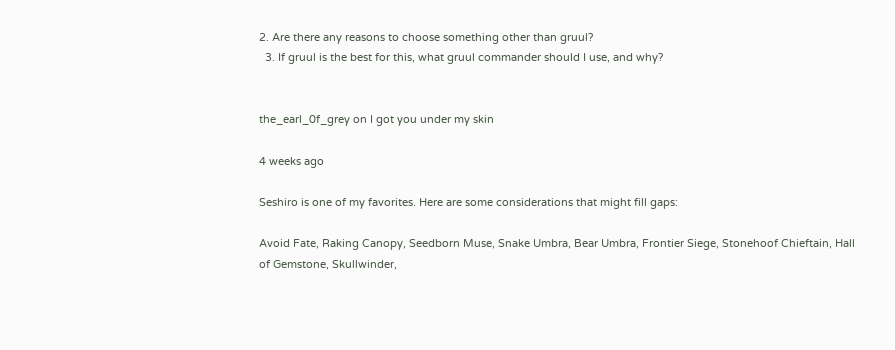2. Are there any reasons to choose something other than gruul?
  3. If gruul is the best for this, what gruul commander should I use, and why?


the_earl_0f_grey on I got you under my skin

4 weeks ago

Seshiro is one of my favorites. Here are some considerations that might fill gaps:

Avoid Fate, Raking Canopy, Seedborn Muse, Snake Umbra, Bear Umbra, Frontier Siege, Stonehoof Chieftain, Hall of Gemstone, Skullwinder,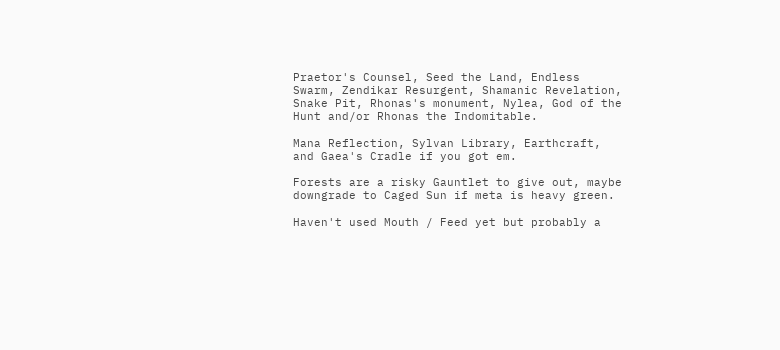Praetor's Counsel, Seed the Land, Endless Swarm, Zendikar Resurgent, Shamanic Revelation, Snake Pit, Rhonas's monument, Nylea, God of the Hunt and/or Rhonas the Indomitable.

Mana Reflection, Sylvan Library, Earthcraft, and Gaea's Cradle if you got em.

Forests are a risky Gauntlet to give out, maybe downgrade to Caged Sun if meta is heavy green.

Haven't used Mouth / Feed yet but probably a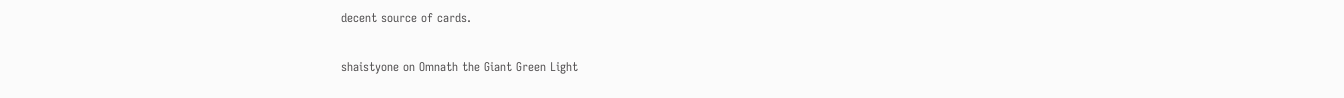decent source of cards.

shaistyone on Omnath the Giant Green Light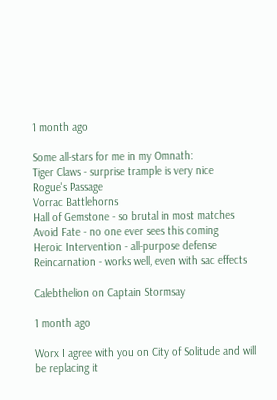1 month ago

Some all-stars for me in my Omnath:
Tiger Claws - surprise trample is very nice
Rogue's Passage
Vorrac Battlehorns
Hall of Gemstone - so brutal in most matches
Avoid Fate - no one ever sees this coming
Heroic Intervention - all-purpose defense
Reincarnation - works well, even with sac effects

Calebthelion on Captain Stormsay

1 month ago

Worx I agree with you on City of Solitude and will be replacing it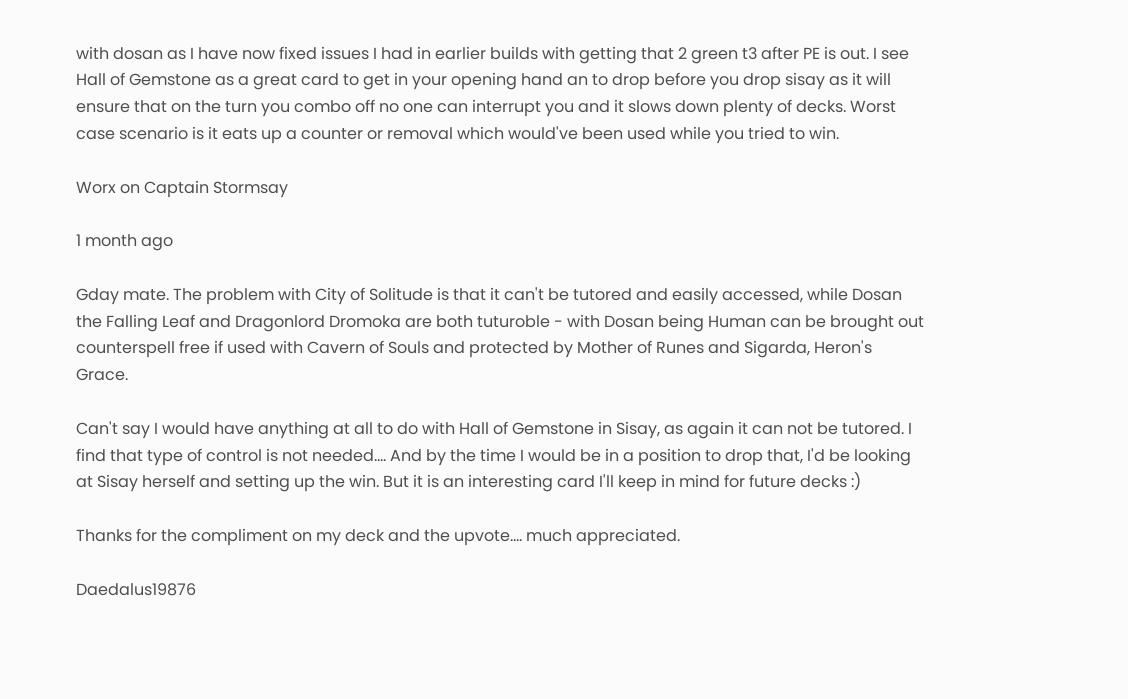with dosan as I have now fixed issues I had in earlier builds with getting that 2 green t3 after PE is out. I see Hall of Gemstone as a great card to get in your opening hand an to drop before you drop sisay as it will ensure that on the turn you combo off no one can interrupt you and it slows down plenty of decks. Worst case scenario is it eats up a counter or removal which would've been used while you tried to win.

Worx on Captain Stormsay

1 month ago

Gday mate. The problem with City of Solitude is that it can't be tutored and easily accessed, while Dosan the Falling Leaf and Dragonlord Dromoka are both tuturoble - with Dosan being Human can be brought out counterspell free if used with Cavern of Souls and protected by Mother of Runes and Sigarda, Heron's Grace.

Can't say I would have anything at all to do with Hall of Gemstone in Sisay, as again it can not be tutored. I find that type of control is not needed.... And by the time I would be in a position to drop that, I'd be looking at Sisay herself and setting up the win. But it is an interesting card I'll keep in mind for future decks :)

Thanks for the compliment on my deck and the upvote.... much appreciated.

Daedalus19876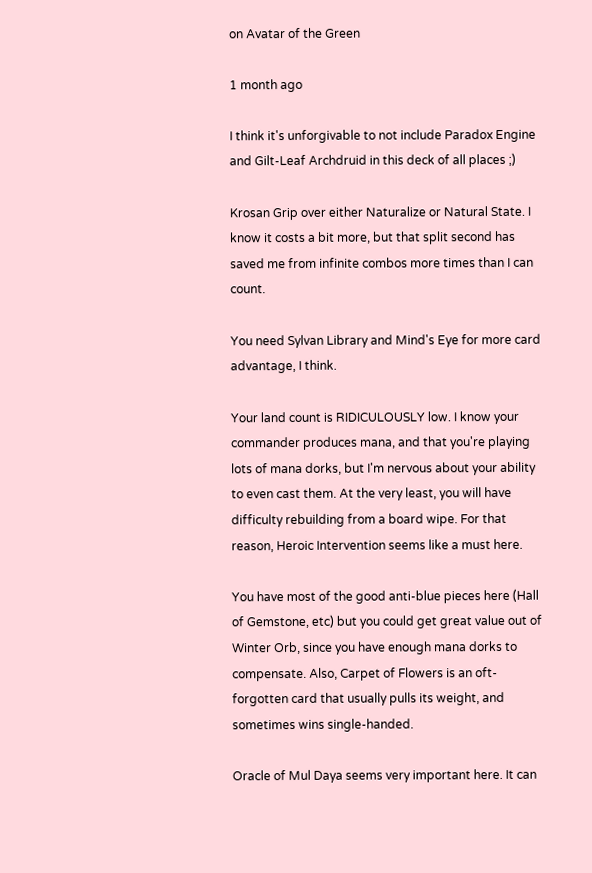on Avatar of the Green

1 month ago

I think it's unforgivable to not include Paradox Engine and Gilt-Leaf Archdruid in this deck of all places ;)

Krosan Grip over either Naturalize or Natural State. I know it costs a bit more, but that split second has saved me from infinite combos more times than I can count.

You need Sylvan Library and Mind's Eye for more card advantage, I think.

Your land count is RIDICULOUSLY low. I know your commander produces mana, and that you're playing lots of mana dorks, but I'm nervous about your ability to even cast them. At the very least, you will have difficulty rebuilding from a board wipe. For that reason, Heroic Intervention seems like a must here.

You have most of the good anti-blue pieces here (Hall of Gemstone, etc) but you could get great value out of Winter Orb, since you have enough mana dorks to compensate. Also, Carpet of Flowers is an oft-forgotten card that usually pulls its weight, and sometimes wins single-handed.

Oracle of Mul Daya seems very important here. It can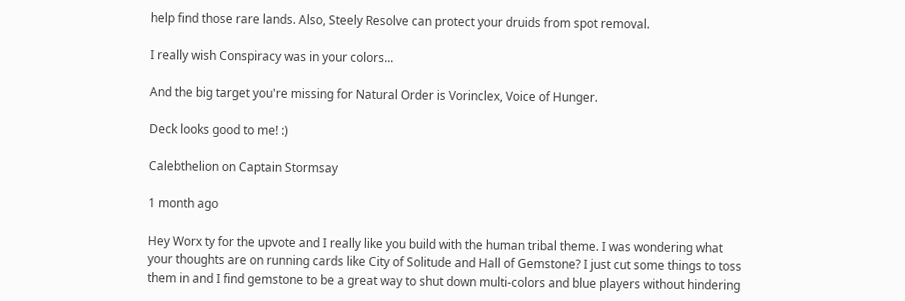help find those rare lands. Also, Steely Resolve can protect your druids from spot removal.

I really wish Conspiracy was in your colors...

And the big target you're missing for Natural Order is Vorinclex, Voice of Hunger.

Deck looks good to me! :)

Calebthelion on Captain Stormsay

1 month ago

Hey Worx ty for the upvote and I really like you build with the human tribal theme. I was wondering what your thoughts are on running cards like City of Solitude and Hall of Gemstone? I just cut some things to toss them in and I find gemstone to be a great way to shut down multi-colors and blue players without hindering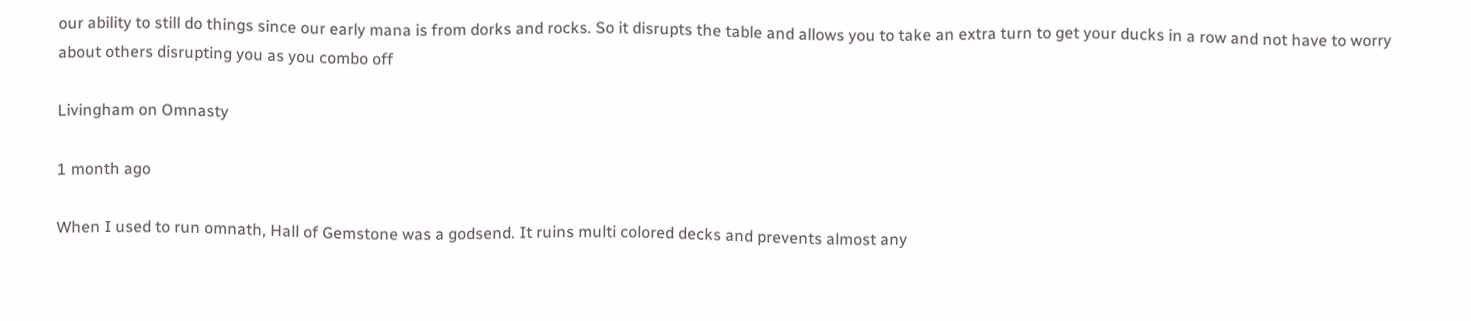our ability to still do things since our early mana is from dorks and rocks. So it disrupts the table and allows you to take an extra turn to get your ducks in a row and not have to worry about others disrupting you as you combo off

Livingham on Omnasty

1 month ago

When I used to run omnath, Hall of Gemstone was a godsend. It ruins multi colored decks and prevents almost any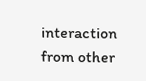interaction from other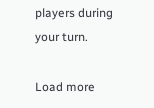players during your turn.

Load more